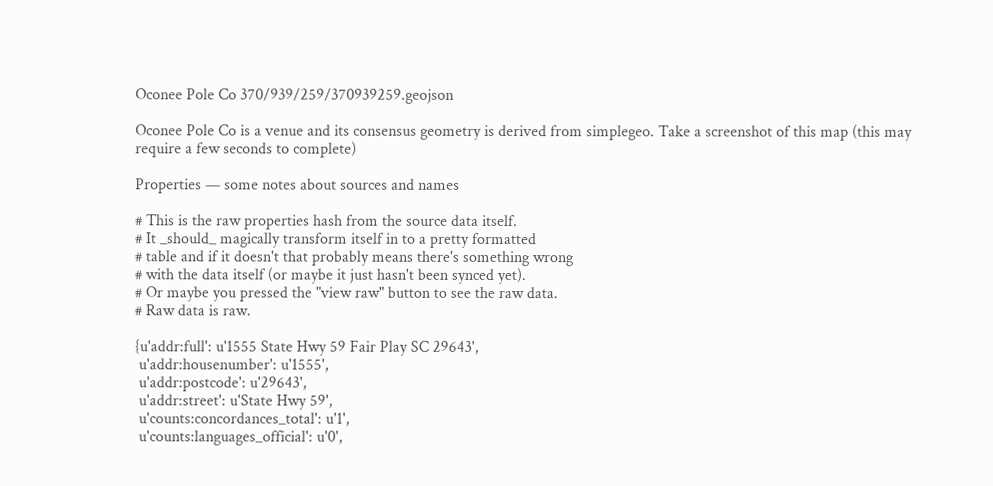Oconee Pole Co 370/939/259/370939259.geojson

Oconee Pole Co is a venue and its consensus geometry is derived from simplegeo. Take a screenshot of this map (this may require a few seconds to complete)

Properties — some notes about sources and names

# This is the raw properties hash from the source data itself.
# It _should_ magically transform itself in to a pretty formatted
# table and if it doesn't that probably means there's something wrong
# with the data itself (or maybe it just hasn't been synced yet).
# Or maybe you pressed the "view raw" button to see the raw data.
# Raw data is raw.

{u'addr:full': u'1555 State Hwy 59 Fair Play SC 29643',
 u'addr:housenumber': u'1555',
 u'addr:postcode': u'29643',
 u'addr:street': u'State Hwy 59',
 u'counts:concordances_total': u'1',
 u'counts:languages_official': u'0',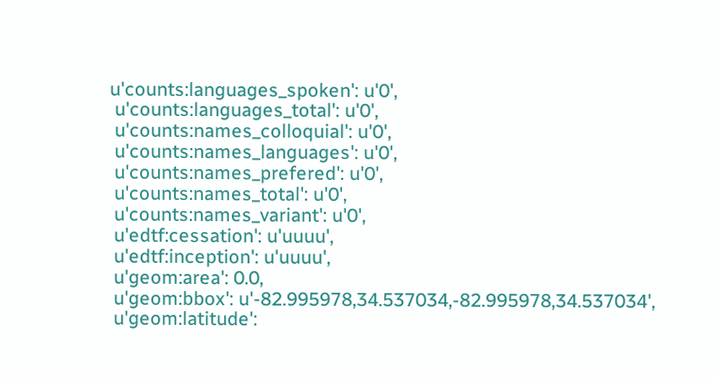u'counts:languages_spoken': u'0',
 u'counts:languages_total': u'0',
 u'counts:names_colloquial': u'0',
 u'counts:names_languages': u'0',
 u'counts:names_prefered': u'0',
 u'counts:names_total': u'0',
 u'counts:names_variant': u'0',
 u'edtf:cessation': u'uuuu',
 u'edtf:inception': u'uuuu',
 u'geom:area': 0.0,
 u'geom:bbox': u'-82.995978,34.537034,-82.995978,34.537034',
 u'geom:latitude':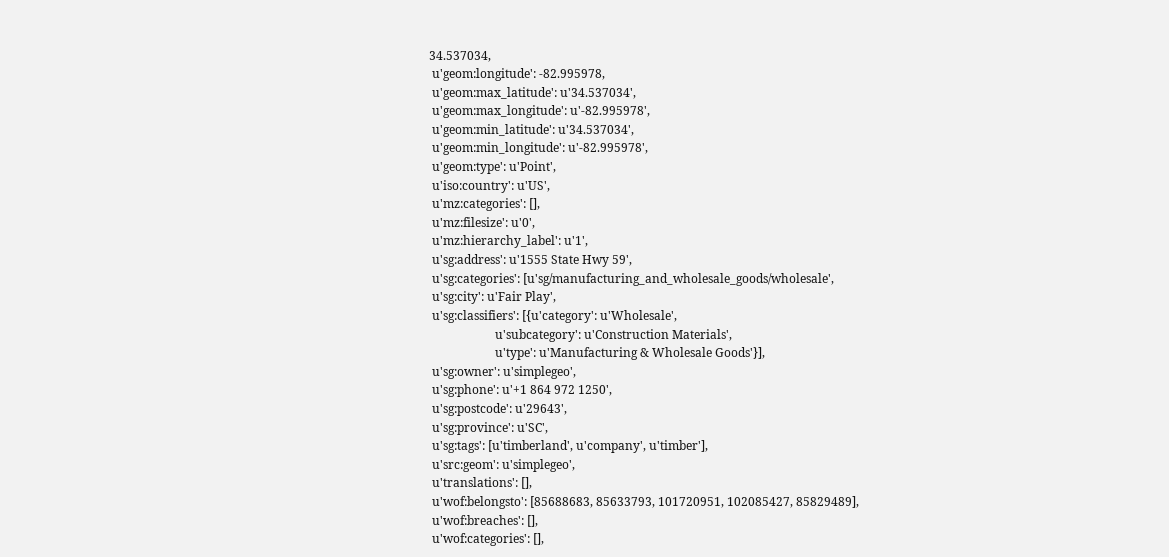34.537034,
 u'geom:longitude': -82.995978,
 u'geom:max_latitude': u'34.537034',
 u'geom:max_longitude': u'-82.995978',
 u'geom:min_latitude': u'34.537034',
 u'geom:min_longitude': u'-82.995978',
 u'geom:type': u'Point',
 u'iso:country': u'US',
 u'mz:categories': [],
 u'mz:filesize': u'0',
 u'mz:hierarchy_label': u'1',
 u'sg:address': u'1555 State Hwy 59',
 u'sg:categories': [u'sg/manufacturing_and_wholesale_goods/wholesale',
 u'sg:city': u'Fair Play',
 u'sg:classifiers': [{u'category': u'Wholesale',
                      u'subcategory': u'Construction Materials',
                      u'type': u'Manufacturing & Wholesale Goods'}],
 u'sg:owner': u'simplegeo',
 u'sg:phone': u'+1 864 972 1250',
 u'sg:postcode': u'29643',
 u'sg:province': u'SC',
 u'sg:tags': [u'timberland', u'company', u'timber'],
 u'src:geom': u'simplegeo',
 u'translations': [],
 u'wof:belongsto': [85688683, 85633793, 101720951, 102085427, 85829489],
 u'wof:breaches': [],
 u'wof:categories': [],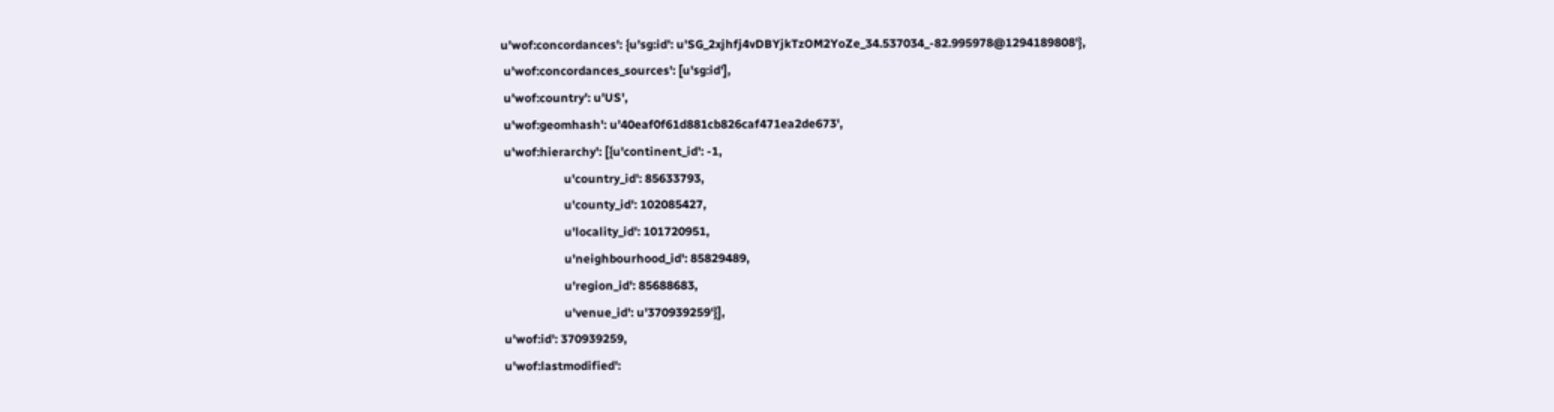u'wof:concordances': {u'sg:id': u'SG_2xjhfj4vDBYjkTzOM2YoZe_34.537034_-82.995978@1294189808'},
 u'wof:concordances_sources': [u'sg:id'],
 u'wof:country': u'US',
 u'wof:geomhash': u'40eaf0f61d881cb826caf471ea2de673',
 u'wof:hierarchy': [{u'continent_id': -1,
                     u'country_id': 85633793,
                     u'county_id': 102085427,
                     u'locality_id': 101720951,
                     u'neighbourhood_id': 85829489,
                     u'region_id': 85688683,
                     u'venue_id': u'370939259'}],
 u'wof:id': 370939259,
 u'wof:lastmodified':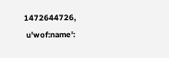1472644726,
 u'wof:name':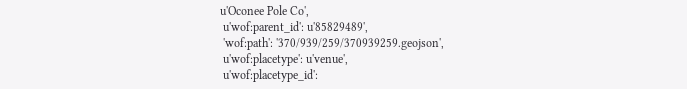u'Oconee Pole Co',
 u'wof:parent_id': u'85829489',
 'wof:path': '370/939/259/370939259.geojson',
 u'wof:placetype': u'venue',
 u'wof:placetype_id':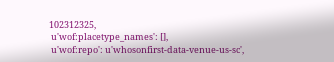102312325,
 u'wof:placetype_names': [],
 u'wof:repo': u'whosonfirst-data-venue-us-sc',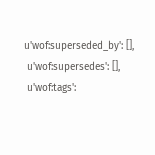u'wof:superseded_by': [],
 u'wof:supersedes': [],
 u'wof:tags':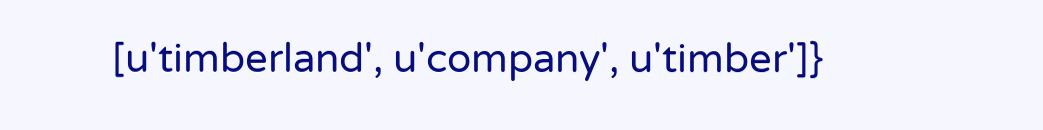[u'timberland', u'company', u'timber']}